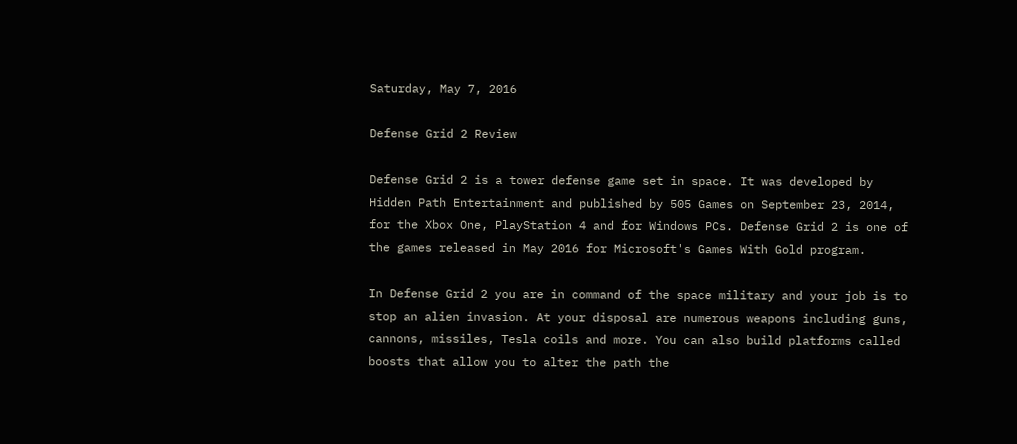Saturday, May 7, 2016

Defense Grid 2 Review

Defense Grid 2 is a tower defense game set in space. It was developed by Hidden Path Entertainment and published by 505 Games on September 23, 2014, for the Xbox One, PlayStation 4 and for Windows PCs. Defense Grid 2 is one of the games released in May 2016 for Microsoft's Games With Gold program.

In Defense Grid 2 you are in command of the space military and your job is to stop an alien invasion. At your disposal are numerous weapons including guns, cannons, missiles, Tesla coils and more. You can also build platforms called boosts that allow you to alter the path the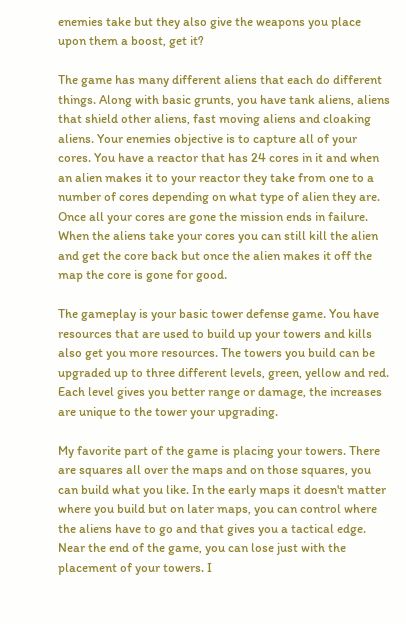enemies take but they also give the weapons you place upon them a boost, get it?

The game has many different aliens that each do different things. Along with basic grunts, you have tank aliens, aliens that shield other aliens, fast moving aliens and cloaking aliens. Your enemies objective is to capture all of your cores. You have a reactor that has 24 cores in it and when an alien makes it to your reactor they take from one to a number of cores depending on what type of alien they are. Once all your cores are gone the mission ends in failure. When the aliens take your cores you can still kill the alien and get the core back but once the alien makes it off the map the core is gone for good.

The gameplay is your basic tower defense game. You have resources that are used to build up your towers and kills also get you more resources. The towers you build can be upgraded up to three different levels, green, yellow and red. Each level gives you better range or damage, the increases are unique to the tower your upgrading.

My favorite part of the game is placing your towers. There are squares all over the maps and on those squares, you can build what you like. In the early maps it doesn't matter where you build but on later maps, you can control where the aliens have to go and that gives you a tactical edge. Near the end of the game, you can lose just with the placement of your towers. I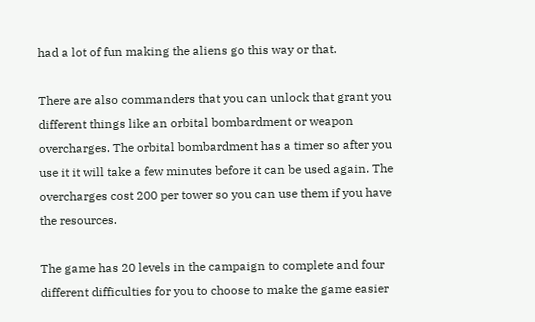had a lot of fun making the aliens go this way or that.

There are also commanders that you can unlock that grant you different things like an orbital bombardment or weapon overcharges. The orbital bombardment has a timer so after you use it it will take a few minutes before it can be used again. The overcharges cost 200 per tower so you can use them if you have the resources.

The game has 20 levels in the campaign to complete and four different difficulties for you to choose to make the game easier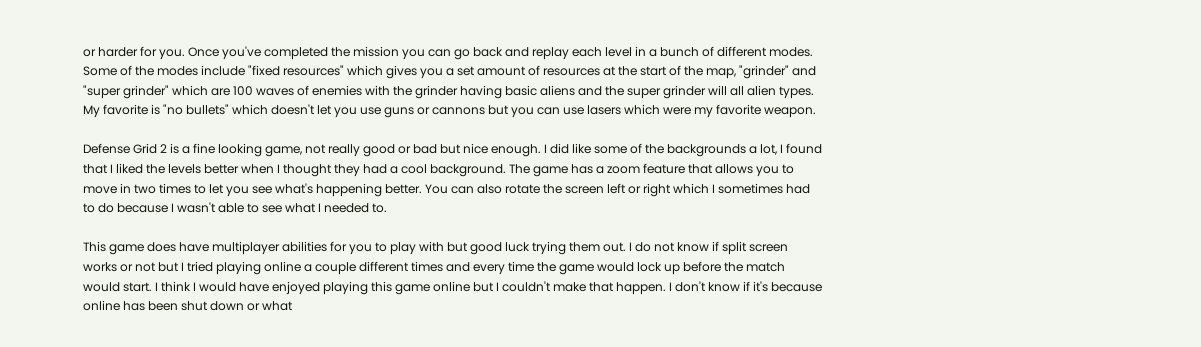or harder for you. Once you've completed the mission you can go back and replay each level in a bunch of different modes. Some of the modes include "fixed resources" which gives you a set amount of resources at the start of the map, "grinder" and "super grinder" which are 100 waves of enemies with the grinder having basic aliens and the super grinder will all alien types. My favorite is "no bullets" which doesn't let you use guns or cannons but you can use lasers which were my favorite weapon.

Defense Grid 2 is a fine looking game, not really good or bad but nice enough. I did like some of the backgrounds a lot, I found that I liked the levels better when I thought they had a cool background. The game has a zoom feature that allows you to move in two times to let you see what's happening better. You can also rotate the screen left or right which I sometimes had to do because I wasn't able to see what I needed to.

This game does have multiplayer abilities for you to play with but good luck trying them out. I do not know if split screen works or not but I tried playing online a couple different times and every time the game would lock up before the match would start. I think I would have enjoyed playing this game online but I couldn't make that happen. I don't know if it's because online has been shut down or what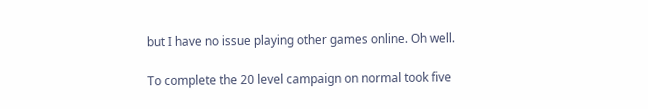but I have no issue playing other games online. Oh well.

To complete the 20 level campaign on normal took five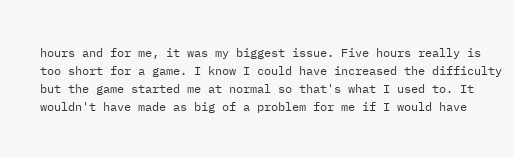hours and for me, it was my biggest issue. Five hours really is too short for a game. I know I could have increased the difficulty but the game started me at normal so that's what I used to. It wouldn't have made as big of a problem for me if I would have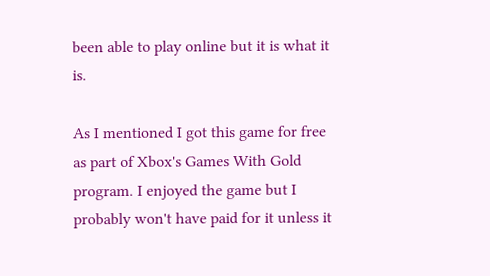been able to play online but it is what it is.

As I mentioned I got this game for free as part of Xbox's Games With Gold program. I enjoyed the game but I probably won't have paid for it unless it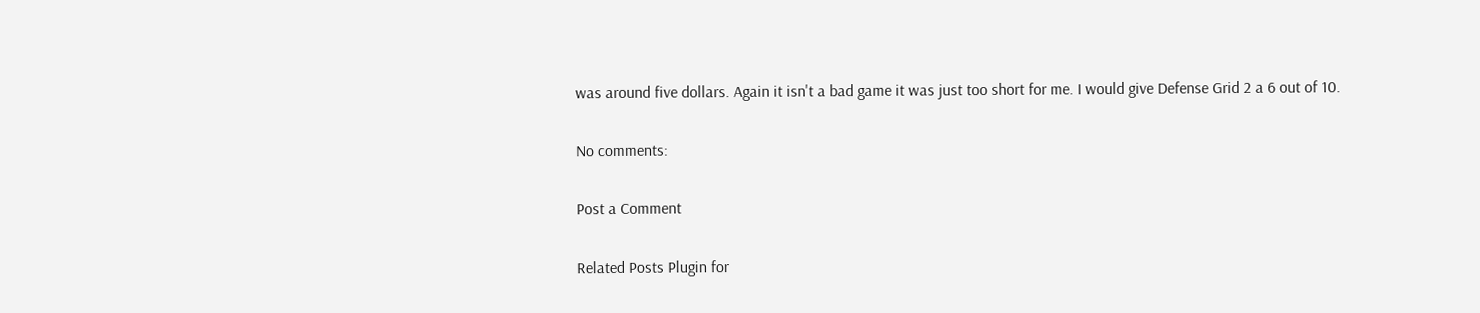was around five dollars. Again it isn't a bad game it was just too short for me. I would give Defense Grid 2 a 6 out of 10.

No comments:

Post a Comment

Related Posts Plugin for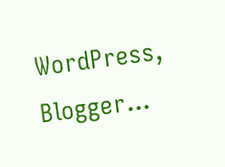WordPress, Blogger...